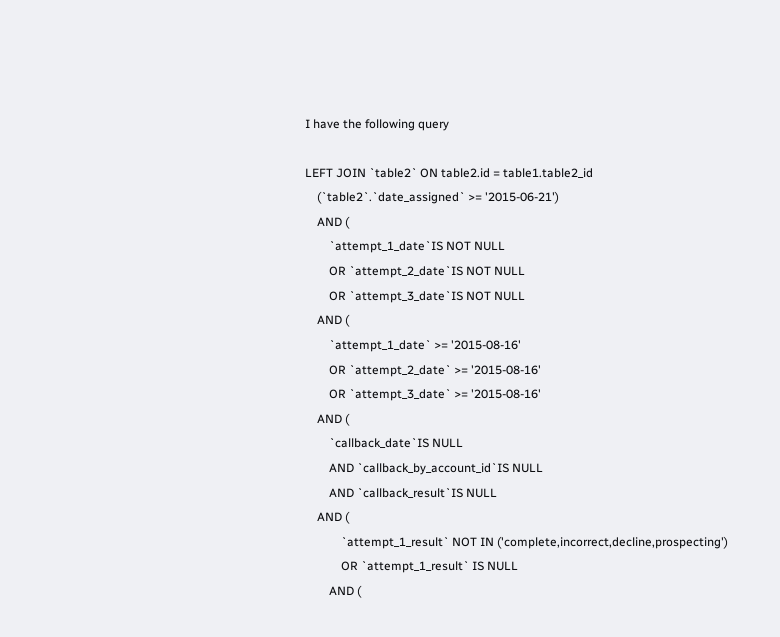I have the following query

LEFT JOIN `table2` ON table2.id = table1.table2_id
    (`table2`.`date_assigned` >= '2015-06-21')
    AND (
        `attempt_1_date`IS NOT NULL
        OR `attempt_2_date`IS NOT NULL
        OR `attempt_3_date`IS NOT NULL
    AND (
        `attempt_1_date` >= '2015-08-16'
        OR `attempt_2_date` >= '2015-08-16'
        OR `attempt_3_date` >= '2015-08-16'
    AND (
        `callback_date`IS NULL
        AND `callback_by_account_id`IS NULL
        AND `callback_result`IS NULL
    AND (
            `attempt_1_result` NOT IN ('complete,incorrect,decline,prospecting')
            OR `attempt_1_result` IS NULL
        AND (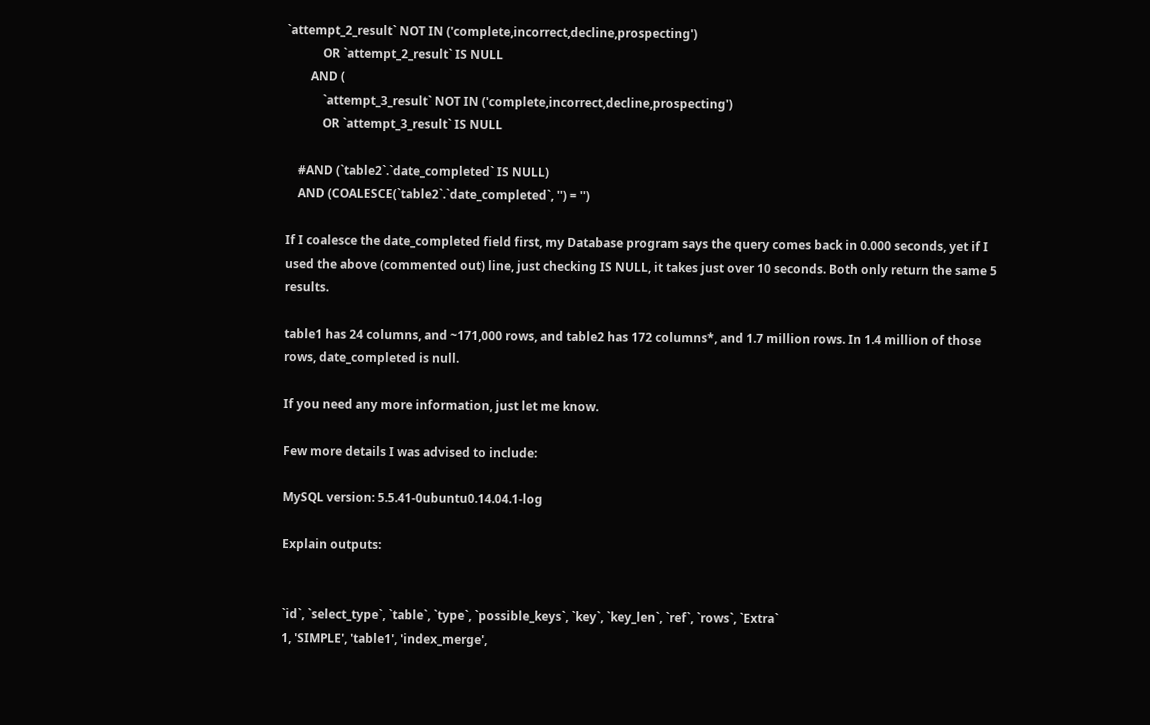`attempt_2_result` NOT IN ('complete,incorrect,decline,prospecting')
            OR `attempt_2_result` IS NULL
        AND (
            `attempt_3_result` NOT IN ('complete,incorrect,decline,prospecting')
            OR `attempt_3_result` IS NULL

    #AND (`table2`.`date_completed` IS NULL)
    AND (COALESCE(`table2`.`date_completed`, '') = '')

If I coalesce the date_completed field first, my Database program says the query comes back in 0.000 seconds, yet if I used the above (commented out) line, just checking IS NULL, it takes just over 10 seconds. Both only return the same 5 results.

table1 has 24 columns, and ~171,000 rows, and table2 has 172 columns*, and 1.7 million rows. In 1.4 million of those rows, date_completed is null.

If you need any more information, just let me know.

Few more details I was advised to include:

MySQL version: 5.5.41-0ubuntu0.14.04.1-log

Explain outputs:


`id`, `select_type`, `table`, `type`, `possible_keys`, `key`, `key_len`, `ref`, `rows`, `Extra`
1, 'SIMPLE', 'table1', 'index_merge',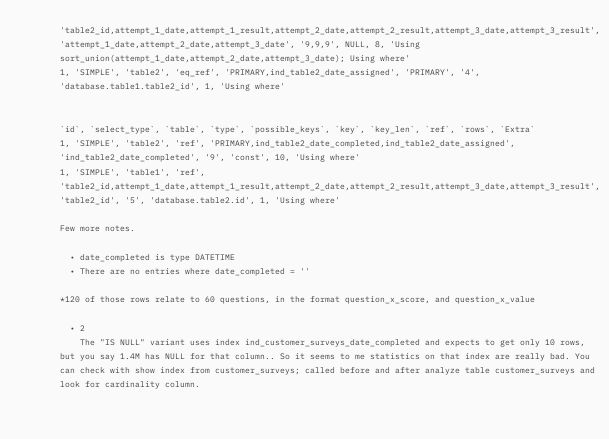'table2_id,attempt_1_date,attempt_1_result,attempt_2_date,attempt_2_result,attempt_3_date,attempt_3_result', 'attempt_1_date,attempt_2_date,attempt_3_date', '9,9,9', NULL, 8, 'Using sort_union(attempt_1_date,attempt_2_date,attempt_3_date); Using where'
1, 'SIMPLE', 'table2', 'eq_ref', 'PRIMARY,ind_table2_date_assigned', 'PRIMARY', '4', 'database.table1.table2_id', 1, 'Using where'


`id`, `select_type`, `table`, `type`, `possible_keys`, `key`, `key_len`, `ref`, `rows`, `Extra`
1, 'SIMPLE', 'table2', 'ref', 'PRIMARY,ind_table2_date_completed,ind_table2_date_assigned', 'ind_table2_date_completed', '9', 'const', 10, 'Using where'
1, 'SIMPLE', 'table1', 'ref', 'table2_id,attempt_1_date,attempt_1_result,attempt_2_date,attempt_2_result,attempt_3_date,attempt_3_result', 'table2_id', '5', 'database.table2.id', 1, 'Using where'

Few more notes.

  • date_completed is type DATETIME
  • There are no entries where date_completed = ''

*120 of those rows relate to 60 questions, in the format question_x_score, and question_x_value

  • 2
    The "IS NULL" variant uses index ind_customer_surveys_date_completed and expects to get only 10 rows, but you say 1.4M has NULL for that column.. So it seems to me statistics on that index are really bad. You can check with show index from customer_surveys; called before and after analyze table customer_surveys and look for cardinality column.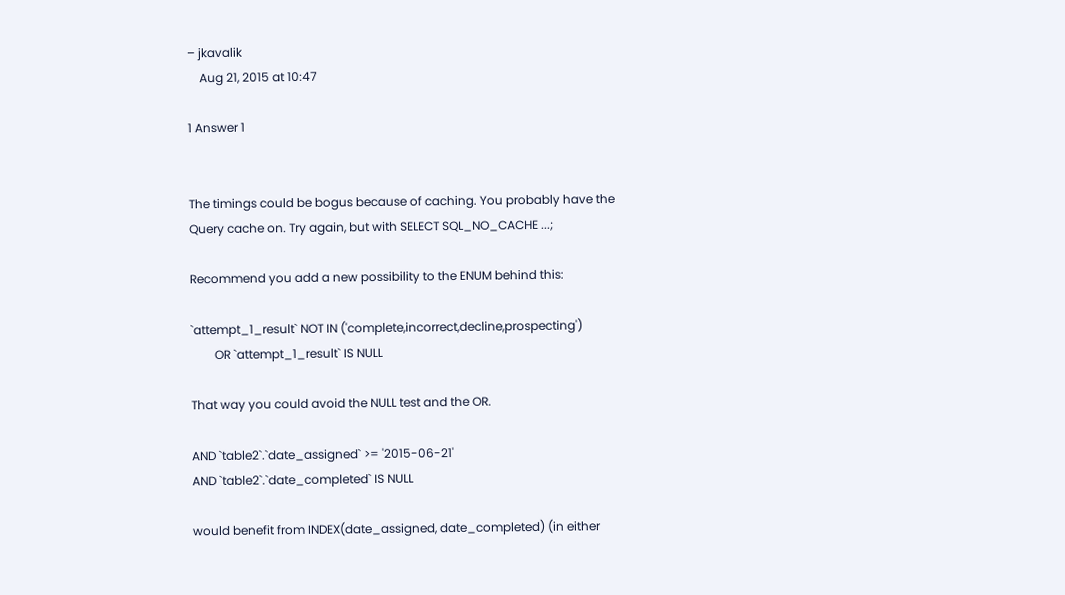– jkavalik
    Aug 21, 2015 at 10:47

1 Answer 1


The timings could be bogus because of caching. You probably have the Query cache on. Try again, but with SELECT SQL_NO_CACHE ...;

Recommend you add a new possibility to the ENUM behind this:

`attempt_1_result` NOT IN ('complete,incorrect,decline,prospecting')
        OR `attempt_1_result` IS NULL

That way you could avoid the NULL test and the OR.

AND `table2`.`date_assigned` >= '2015-06-21'
AND `table2`.`date_completed` IS NULL

would benefit from INDEX(date_assigned, date_completed) (in either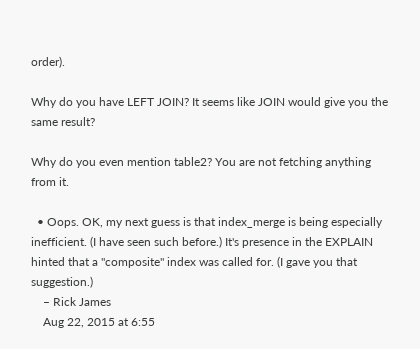order).

Why do you have LEFT JOIN? It seems like JOIN would give you the same result?

Why do you even mention table2? You are not fetching anything from it.

  • Oops. OK, my next guess is that index_merge is being especially inefficient. (I have seen such before.) It's presence in the EXPLAIN hinted that a "composite" index was called for. (I gave you that suggestion.)
    – Rick James
    Aug 22, 2015 at 6:55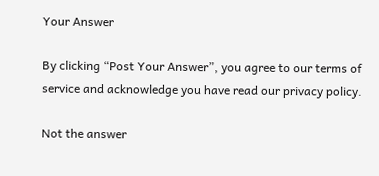Your Answer

By clicking “Post Your Answer”, you agree to our terms of service and acknowledge you have read our privacy policy.

Not the answer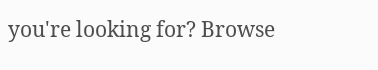you're looking for? Browse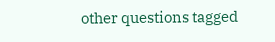other questions tagged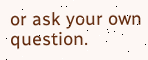or ask your own question.